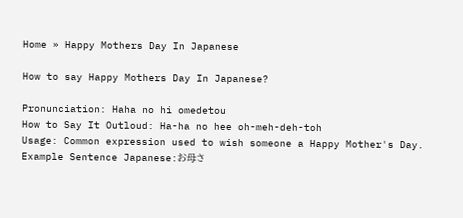Home » Happy Mothers Day In Japanese

How to say Happy Mothers Day In Japanese?

Pronunciation: Haha no hi omedetou
How to Say It Outloud: Ha-ha no hee oh-meh-deh-toh
Usage: Common expression used to wish someone a Happy Mother's Day.
Example Sentence Japanese:お母さ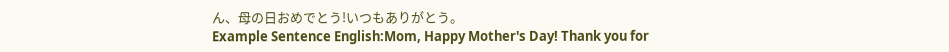ん、母の日おめでとう!いつもありがとう。
Example Sentence English:Mom, Happy Mother's Day! Thank you for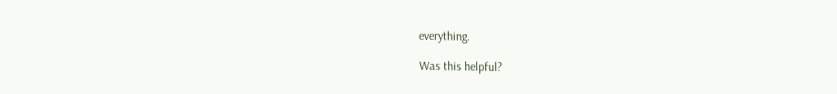everything.

Was this helpful?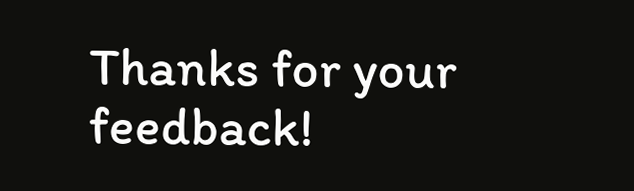Thanks for your feedback!